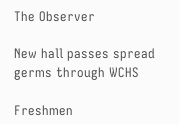The Observer

New hall passes spread germs through WCHS

Freshmen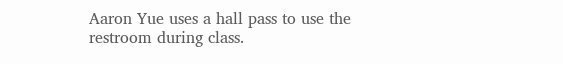Aaron Yue uses a hall pass to use the restroom during class.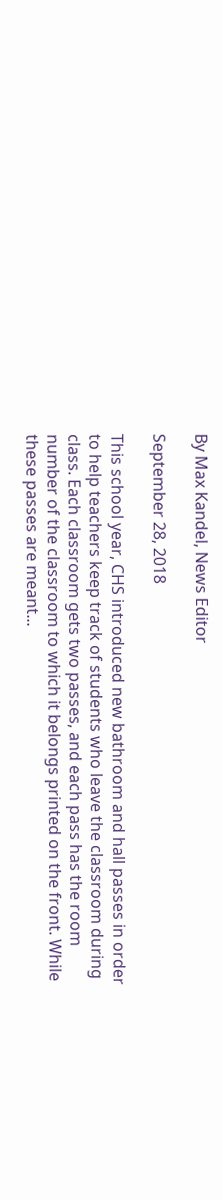By Max Kandel, News Editor

September 28, 2018

This school year, CHS introduced new bathroom and hall passes in order to help teachers keep track of students who leave the classroom during class. Each classroom gets two passes, and each pass has the room number of the classroom to which it belongs printed on the front. While these passes are meant...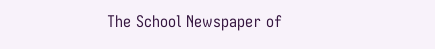The School Newspaper of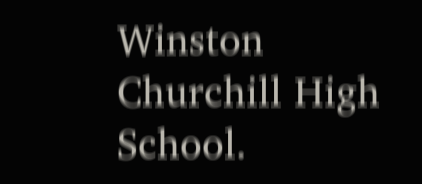Winston Churchill High School.